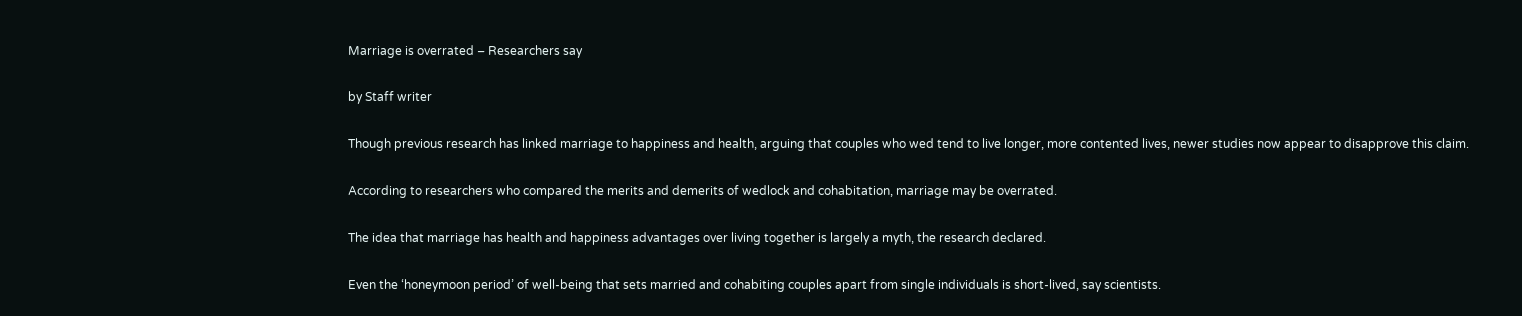Marriage is overrated – Researchers say

by Staff writer

Though previous research has linked marriage to happiness and health, arguing that couples who wed tend to live longer, more contented lives, newer studies now appear to disapprove this claim.

According to researchers who compared the merits and demerits of wedlock and cohabitation, marriage may be overrated.

The idea that marriage has health and happiness advantages over living together is largely a myth, the research declared.

Even the ‘honeymoon period’ of well-being that sets married and cohabiting couples apart from single individuals is short-lived, say scientists.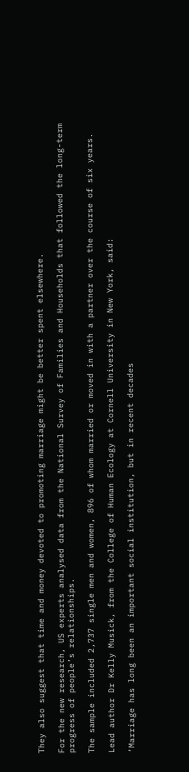They also suggest that time and money devoted to promoting marriage might be better spent elsewhere.

For the new research, US experts analysed data from the National Survey of Families and Households that followed the long-term progress of people’s relationships.

The sample included 2,737 single men and women, 896 of whom married or moved in with a partner over the course of six years.

Lead author Dr Kelly Musick, from the College of Human Ecology at Cornell University in New York, said:

‘Marriage has long been an important social institution, but in recent decades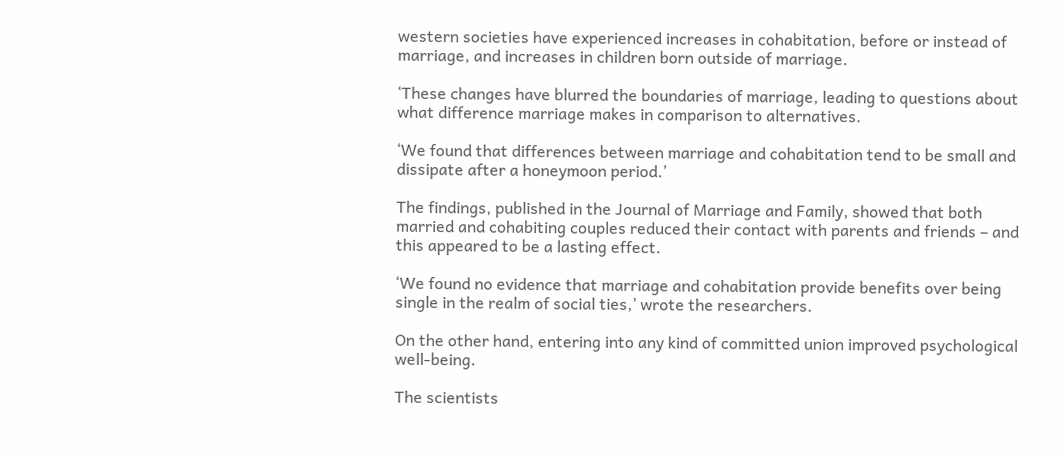western societies have experienced increases in cohabitation, before or instead of marriage, and increases in children born outside of marriage.

‘These changes have blurred the boundaries of marriage, leading to questions about what difference marriage makes in comparison to alternatives.

‘We found that differences between marriage and cohabitation tend to be small and dissipate after a honeymoon period.’

The findings, published in the Journal of Marriage and Family, showed that both married and cohabiting couples reduced their contact with parents and friends – and this appeared to be a lasting effect.

‘We found no evidence that marriage and cohabitation provide benefits over being single in the realm of social ties,’ wrote the researchers.

On the other hand, entering into any kind of committed union improved psychological well-being.

The scientists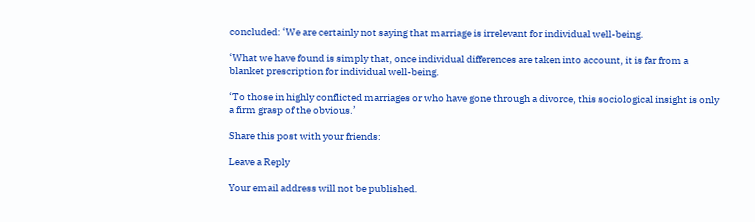concluded: ‘We are certainly not saying that marriage is irrelevant for individual well-being.

‘What we have found is simply that, once individual differences are taken into account, it is far from a blanket prescription for individual well-being.

‘To those in highly conflicted marriages or who have gone through a divorce, this sociological insight is only a firm grasp of the obvious.’

Share this post with your friends:

Leave a Reply

Your email address will not be published.